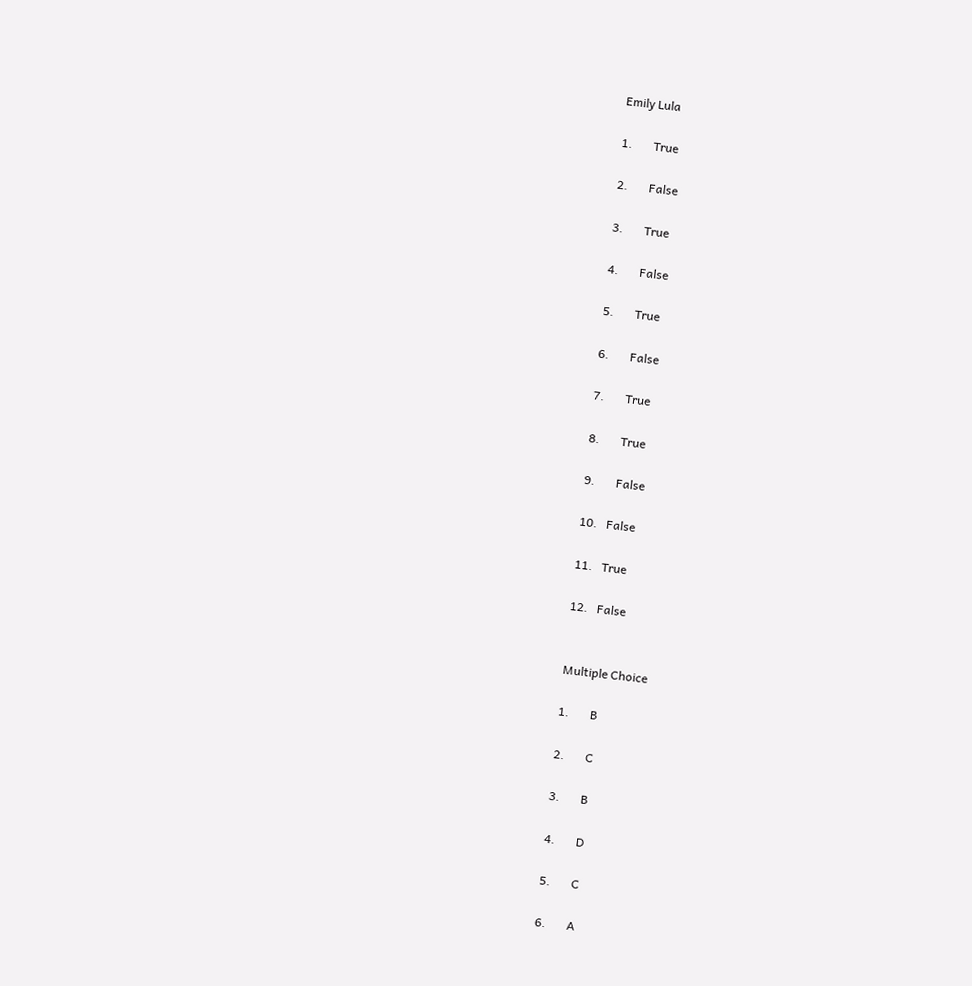Emily Lula

1.       True

2.       False

3.       True

4.       False

5.       True

6.       False

7.       True

8.       True

9.       False

10.   False

11.   True

12.   False


Multiple Choice

1.       B

2.       C

3.       B

4.       D

5.       C

6.       A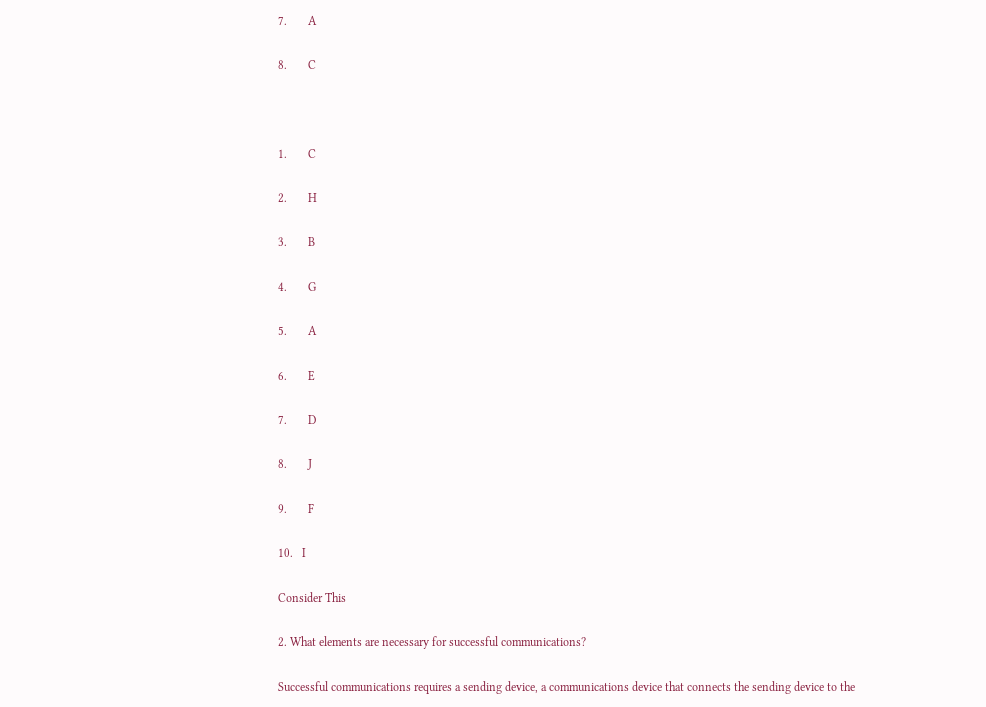7.       A

8.       C



1.       C

2.       H

3.       B

4.       G

5.       A

6.       E

7.       D

8.       J

9.       F

10.   I

Consider This

2. What elements are necessary for successful communications?

Successful communications requires a sending device, a communications device that connects the sending device to the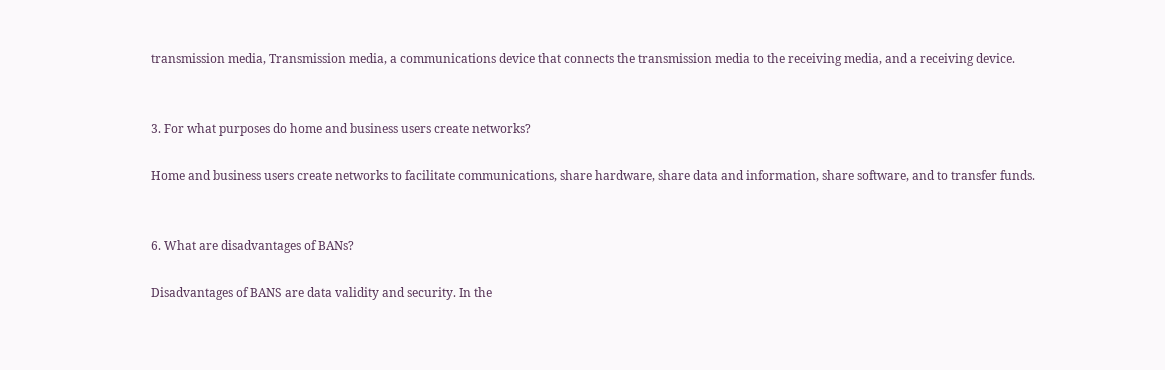transmission media, Transmission media, a communications device that connects the transmission media to the receiving media, and a receiving device.


3. For what purposes do home and business users create networks?

Home and business users create networks to facilitate communications, share hardware, share data and information, share software, and to transfer funds.


6. What are disadvantages of BANs?

Disadvantages of BANS are data validity and security. In the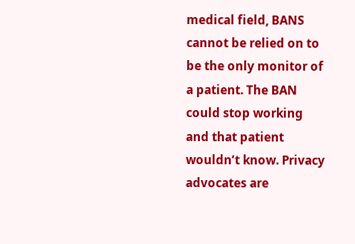medical field, BANS cannot be relied on to be the only monitor of a patient. The BAN could stop working and that patient wouldn’t know. Privacy advocates are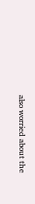also worried about the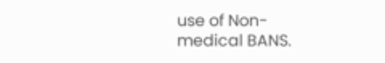use of Non-medical BANS.